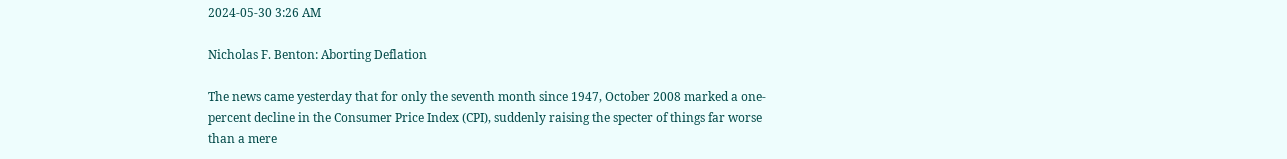2024-05-30 3:26 AM

Nicholas F. Benton: Aborting Deflation

The news came yesterday that for only the seventh month since 1947, October 2008 marked a one-percent decline in the Consumer Price Index (CPI), suddenly raising the specter of things far worse than a mere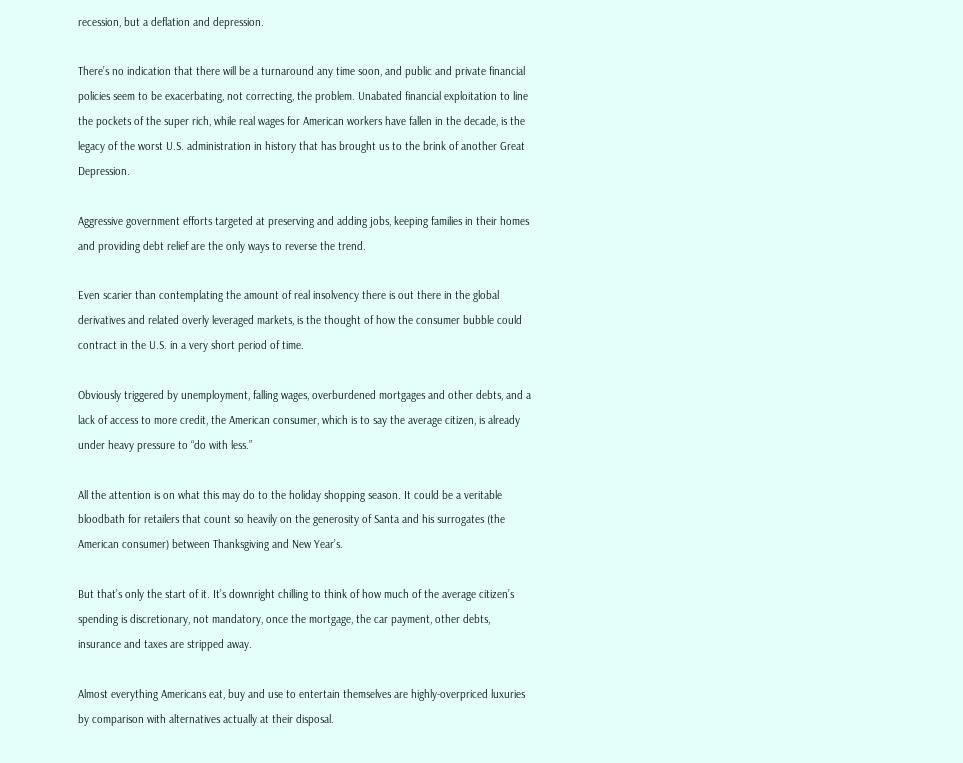recession, but a deflation and depression.

There’s no indication that there will be a turnaround any time soon, and public and private financial policies seem to be exacerbating, not correcting, the problem. Unabated financial exploitation to line the pockets of the super rich, while real wages for American workers have fallen in the decade, is the legacy of the worst U.S. administration in history that has brought us to the brink of another Great Depression.

Aggressive government efforts targeted at preserving and adding jobs, keeping families in their homes and providing debt relief are the only ways to reverse the trend.

Even scarier than contemplating the amount of real insolvency there is out there in the global derivatives and related overly leveraged markets, is the thought of how the consumer bubble could contract in the U.S. in a very short period of time.

Obviously triggered by unemployment, falling wages, overburdened mortgages and other debts, and a lack of access to more credit, the American consumer, which is to say the average citizen, is already under heavy pressure to “do with less.”

All the attention is on what this may do to the holiday shopping season. It could be a veritable bloodbath for retailers that count so heavily on the generosity of Santa and his surrogates (the American consumer) between Thanksgiving and New Year’s.

But that’s only the start of it. It’s downright chilling to think of how much of the average citizen’s spending is discretionary, not mandatory, once the mortgage, the car payment, other debts, insurance and taxes are stripped away.

Almost everything Americans eat, buy and use to entertain themselves are highly-overpriced luxuries by comparison with alternatives actually at their disposal.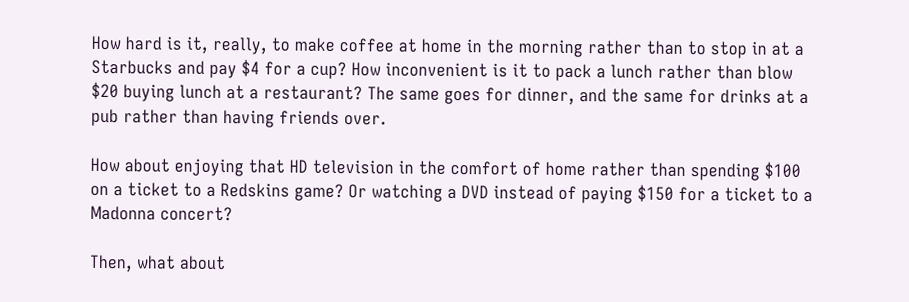How hard is it, really, to make coffee at home in the morning rather than to stop in at a Starbucks and pay $4 for a cup? How inconvenient is it to pack a lunch rather than blow $20 buying lunch at a restaurant? The same goes for dinner, and the same for drinks at a pub rather than having friends over.

How about enjoying that HD television in the comfort of home rather than spending $100 on a ticket to a Redskins game? Or watching a DVD instead of paying $150 for a ticket to a Madonna concert?

Then, what about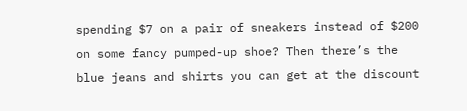spending $7 on a pair of sneakers instead of $200 on some fancy pumped-up shoe? Then there’s the blue jeans and shirts you can get at the discount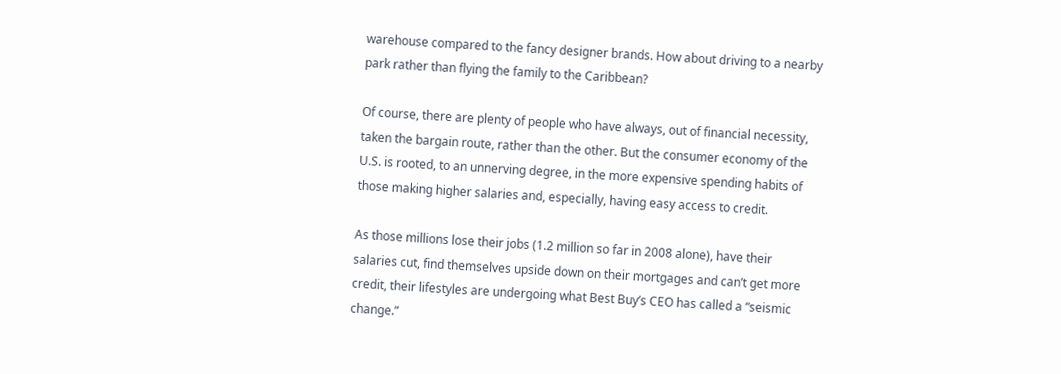warehouse compared to the fancy designer brands. How about driving to a nearby park rather than flying the family to the Caribbean?

Of course, there are plenty of people who have always, out of financial necessity, taken the bargain route, rather than the other. But the consumer economy of the U.S. is rooted, to an unnerving degree, in the more expensive spending habits of those making higher salaries and, especially, having easy access to credit.

As those millions lose their jobs (1.2 million so far in 2008 alone), have their salaries cut, find themselves upside down on their mortgages and can’t get more credit, their lifestyles are undergoing what Best Buy’s CEO has called a “seismic change.”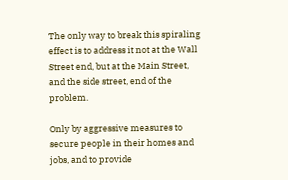The only way to break this spiraling effect is to address it not at the Wall Street end, but at the Main Street, and the side street, end of the problem.

Only by aggressive measures to secure people in their homes and jobs, and to provide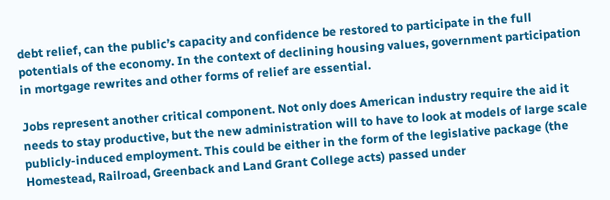debt relief, can the public’s capacity and confidence be restored to participate in the full potentials of the economy. In the context of declining housing values, government participation in mortgage rewrites and other forms of relief are essential.

Jobs represent another critical component. Not only does American industry require the aid it needs to stay productive, but the new administration will to have to look at models of large scale publicly-induced employment. This could be either in the form of the legislative package (the Homestead, Railroad, Greenback and Land Grant College acts) passed under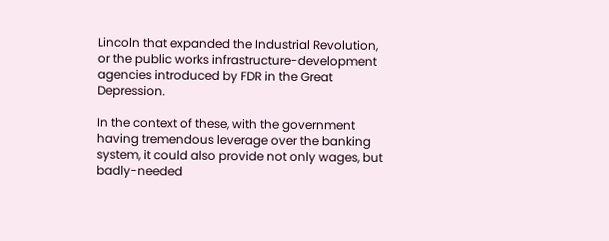Lincoln that expanded the Industrial Revolution, or the public works infrastructure-development agencies introduced by FDR in the Great Depression.

In the context of these, with the government having tremendous leverage over the banking system, it could also provide not only wages, but badly-needed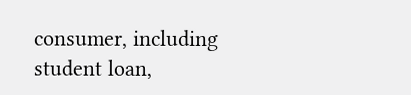consumer, including student loan,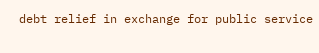debt relief in exchange for public service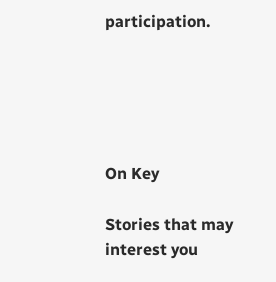participation.





On Key

Stories that may interest you